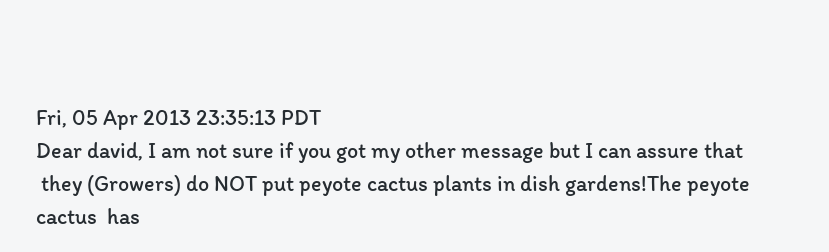Fri, 05 Apr 2013 23:35:13 PDT
Dear david, I am not sure if you got my other message but I can assure that
 they (Growers) do NOT put peyote cactus plants in dish gardens!The peyote
cactus  has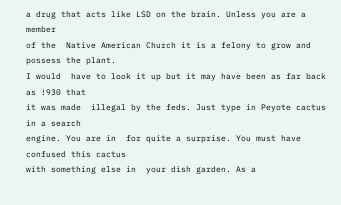a drug that acts like LSD on the brain. Unless you are a member
of the  Native American Church it is a felony to grow and possess the plant.
I would  have to look it up but it may have been as far back as !930 that
it was made  illegal by the feds. Just type in Peyote cactus in a search
engine. You are in  for quite a surprise. You must have confused this cactus
with something else in  your dish garden. As a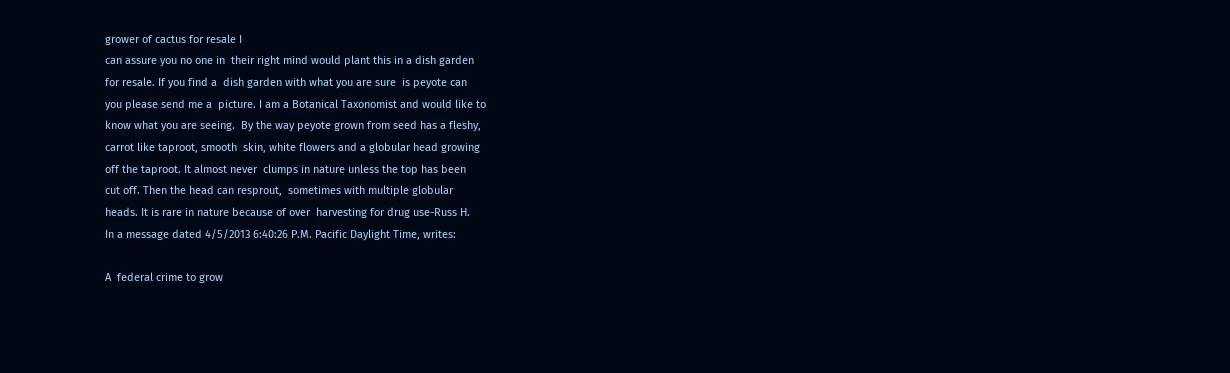grower of cactus for resale I
can assure you no one in  their right mind would plant this in a dish garden
for resale. If you find a  dish garden with what you are sure  is peyote can
you please send me a  picture. I am a Botanical Taxonomist and would like to
know what you are seeing.  By the way peyote grown from seed has a fleshy,
carrot like taproot, smooth  skin, white flowers and a globular head growing
off the taproot. It almost never  clumps in nature unless the top has been
cut off. Then the head can resprout,  sometimes with multiple globular
heads. It is rare in nature because of over  harvesting for drug use-Russ H.
In a message dated 4/5/2013 6:40:26 P.M. Pacific Daylight Time, writes:

A  federal crime to grow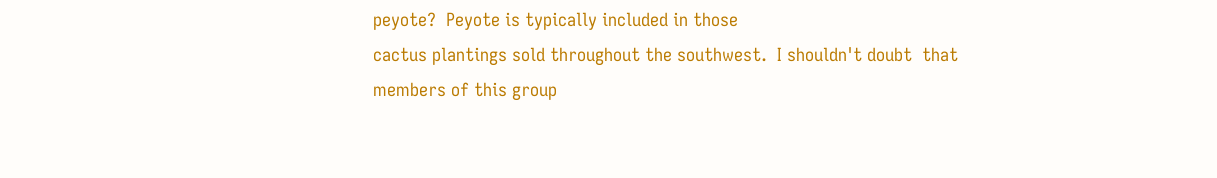peyote?  Peyote is typically included in those
cactus plantings sold throughout the southwest.  I shouldn't doubt  that
members of this group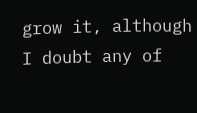grow it, although I doubt any of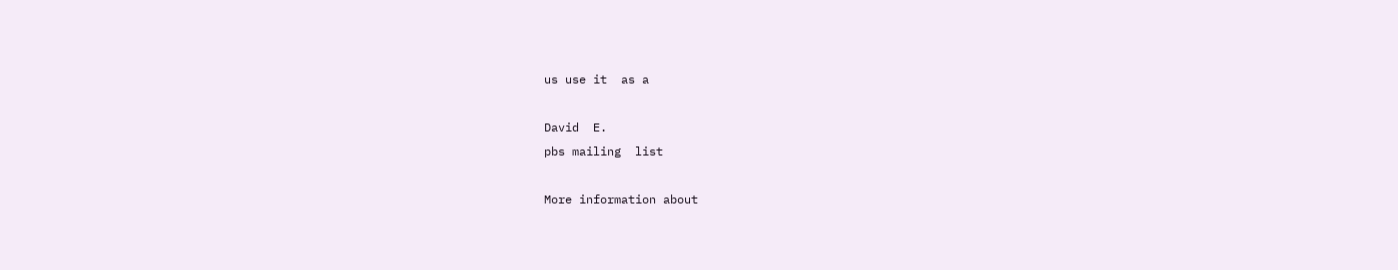us use it  as a

David  E.
pbs mailing  list

More information about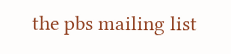the pbs mailing list